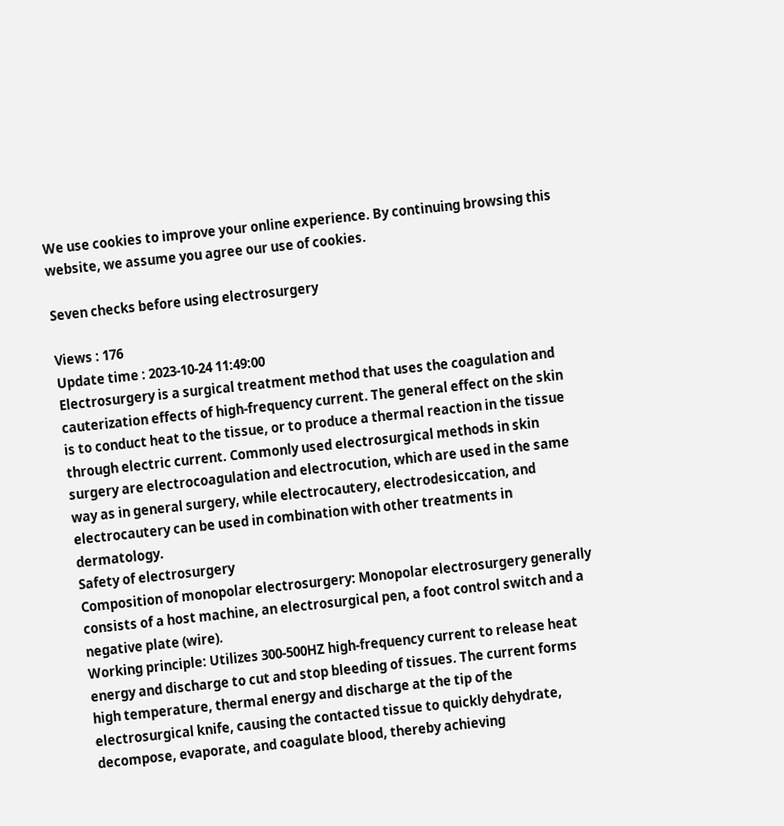We use cookies to improve your online experience. By continuing browsing this website, we assume you agree our use of cookies.

Seven checks before using electrosurgery

Views : 176
Update time : 2023-10-24 11:49:00
Electrosurgery is a surgical treatment method that uses the coagulation and cauterization effects of high-frequency current. The general effect on the skin is to conduct heat to the tissue, or to produce a thermal reaction in the tissue through electric current. Commonly used electrosurgical methods in skin surgery are electrocoagulation and electrocution, which are used in the same way as in general surgery, while electrocautery, electrodesiccation, and electrocautery can be used in combination with other treatments in dermatology.
Safety of electrosurgery
Composition of monopolar electrosurgery: Monopolar electrosurgery generally consists of a host machine, an electrosurgical pen, a foot control switch and a negative plate (wire).
Working principle: Utilizes 300-500HZ high-frequency current to release heat energy and discharge to cut and stop bleeding of tissues. The current forms high temperature, thermal energy and discharge at the tip of the electrosurgical knife, causing the contacted tissue to quickly dehydrate, decompose, evaporate, and coagulate blood, thereby achieving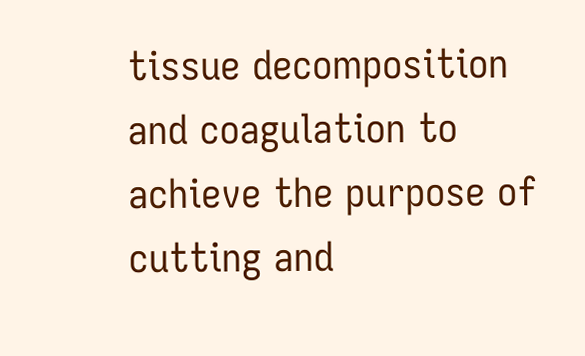tissue decomposition and coagulation to achieve the purpose of cutting and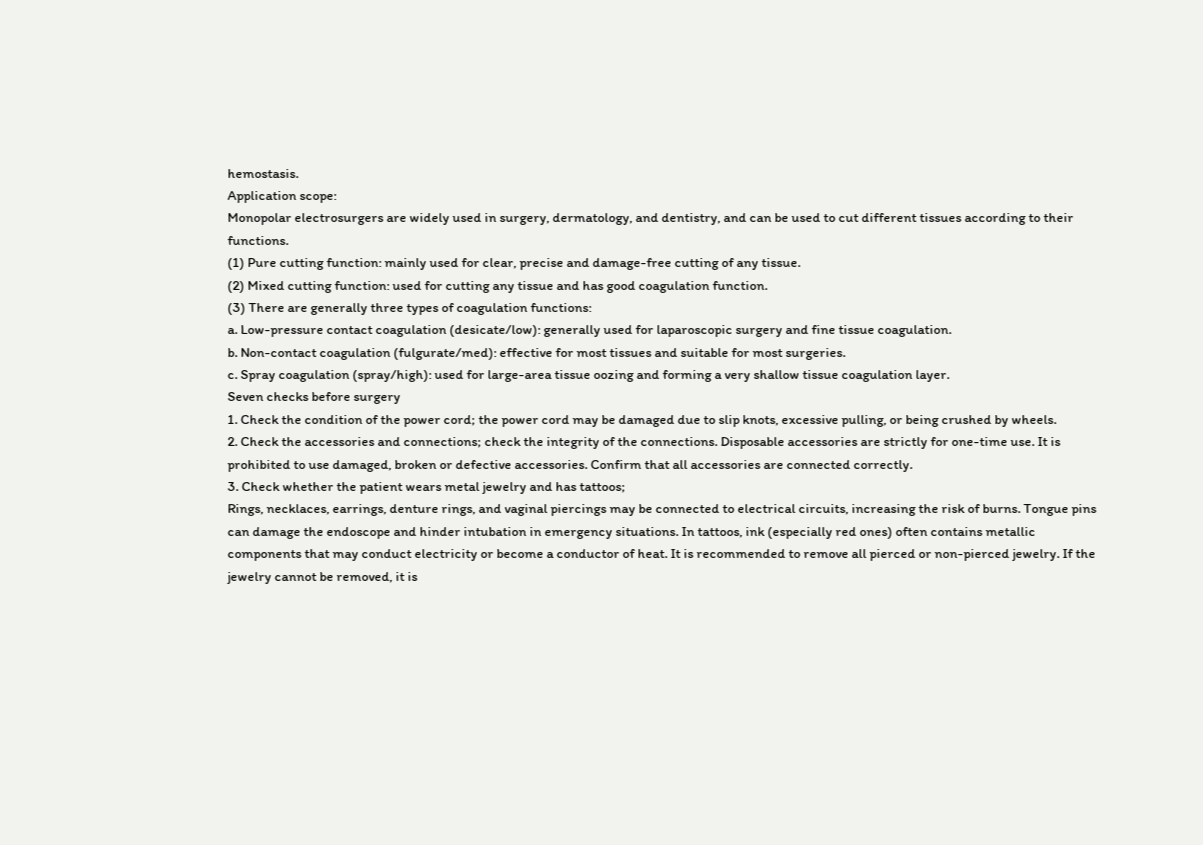hemostasis.
Application scope:
Monopolar electrosurgers are widely used in surgery, dermatology, and dentistry, and can be used to cut different tissues according to their functions.
(1) Pure cutting function: mainly used for clear, precise and damage-free cutting of any tissue.
(2) Mixed cutting function: used for cutting any tissue and has good coagulation function.
(3) There are generally three types of coagulation functions:
a. Low-pressure contact coagulation (desicate/low): generally used for laparoscopic surgery and fine tissue coagulation.
b. Non-contact coagulation (fulgurate/med): effective for most tissues and suitable for most surgeries.
c. Spray coagulation (spray/high): used for large-area tissue oozing and forming a very shallow tissue coagulation layer.
Seven checks before surgery
1. Check the condition of the power cord; the power cord may be damaged due to slip knots, excessive pulling, or being crushed by wheels.
2. Check the accessories and connections; check the integrity of the connections. Disposable accessories are strictly for one-time use. It is prohibited to use damaged, broken or defective accessories. Confirm that all accessories are connected correctly.
3. Check whether the patient wears metal jewelry and has tattoos;
Rings, necklaces, earrings, denture rings, and vaginal piercings may be connected to electrical circuits, increasing the risk of burns. Tongue pins can damage the endoscope and hinder intubation in emergency situations. In tattoos, ink (especially red ones) often contains metallic components that may conduct electricity or become a conductor of heat. It is recommended to remove all pierced or non-pierced jewelry. If the jewelry cannot be removed, it is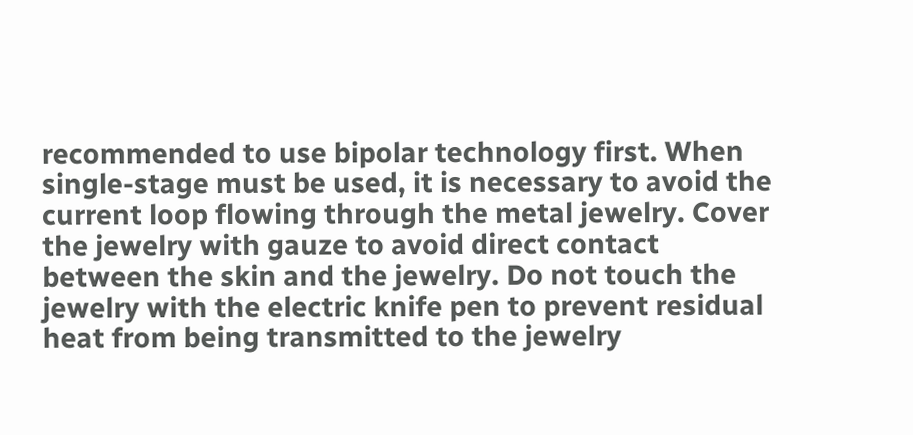recommended to use bipolar technology first. When single-stage must be used, it is necessary to avoid the current loop flowing through the metal jewelry. Cover the jewelry with gauze to avoid direct contact between the skin and the jewelry. Do not touch the jewelry with the electric knife pen to prevent residual heat from being transmitted to the jewelry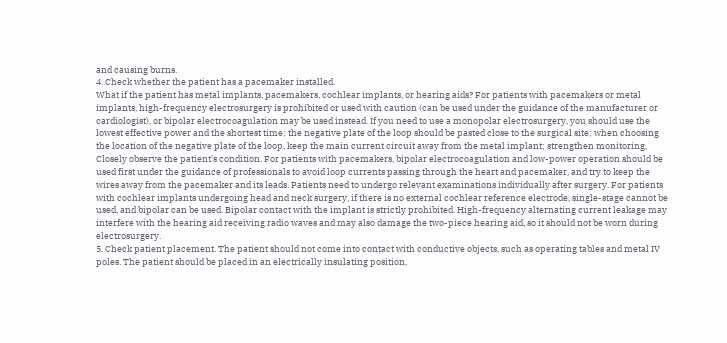and causing burns.
4. Check whether the patient has a pacemaker installed.
What if the patient has metal implants, pacemakers, cochlear implants, or hearing aids? For patients with pacemakers or metal implants, high-frequency electrosurgery is prohibited or used with caution (can be used under the guidance of the manufacturer or cardiologist), or bipolar electrocoagulation may be used instead. If you need to use a monopolar electrosurgery, you should use the lowest effective power and the shortest time; the negative plate of the loop should be pasted close to the surgical site; when choosing the location of the negative plate of the loop, keep the main current circuit away from the metal implant; strengthen monitoring, Closely observe the patient's condition. For patients with pacemakers, bipolar electrocoagulation and low-power operation should be used first under the guidance of professionals to avoid loop currents passing through the heart and pacemaker, and try to keep the wires away from the pacemaker and its leads. Patients need to undergo relevant examinations individually after surgery. For patients with cochlear implants undergoing head and neck surgery, if there is no external cochlear reference electrode, single-stage cannot be used, and bipolar can be used. Bipolar contact with the implant is strictly prohibited. High-frequency alternating current leakage may interfere with the hearing aid receiving radio waves and may also damage the two-piece hearing aid, so it should not be worn during electrosurgery.
5. Check patient placement. The patient should not come into contact with conductive objects, such as operating tables and metal IV poles. The patient should be placed in an electrically insulating position,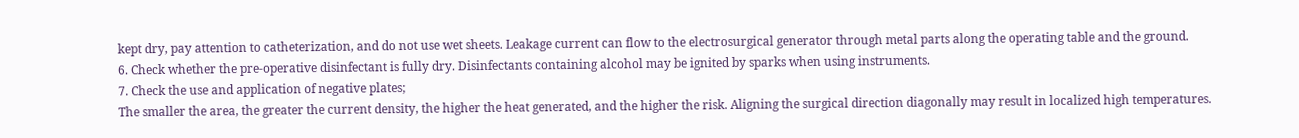kept dry, pay attention to catheterization, and do not use wet sheets. Leakage current can flow to the electrosurgical generator through metal parts along the operating table and the ground.
6. Check whether the pre-operative disinfectant is fully dry. Disinfectants containing alcohol may be ignited by sparks when using instruments.
7. Check the use and application of negative plates;
The smaller the area, the greater the current density, the higher the heat generated, and the higher the risk. Aligning the surgical direction diagonally may result in localized high temperatures.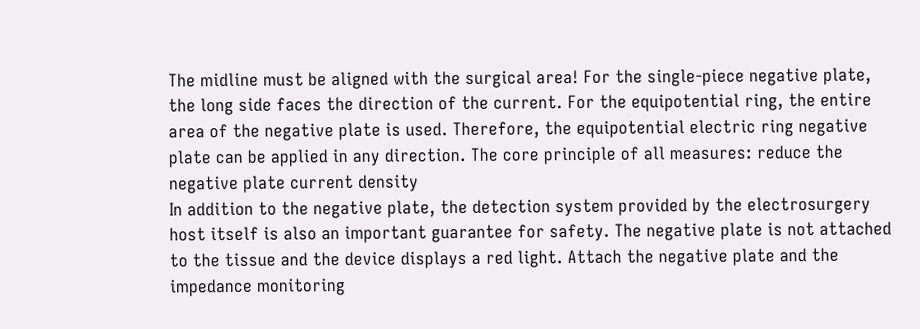The midline must be aligned with the surgical area! For the single-piece negative plate, the long side faces the direction of the current. For the equipotential ring, the entire area of the negative plate is used. Therefore, the equipotential electric ring negative plate can be applied in any direction. The core principle of all measures: reduce the negative plate current density
In addition to the negative plate, the detection system provided by the electrosurgery host itself is also an important guarantee for safety. The negative plate is not attached to the tissue and the device displays a red light. Attach the negative plate and the impedance monitoring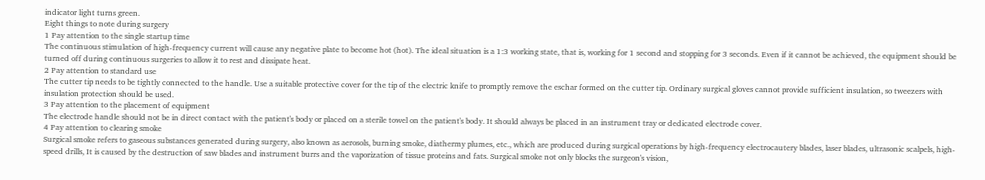indicator light turns green.
Eight things to note during surgery
1 Pay attention to the single startup time
The continuous stimulation of high-frequency current will cause any negative plate to become hot (hot). The ideal situation is a 1:3 working state, that is, working for 1 second and stopping for 3 seconds. Even if it cannot be achieved, the equipment should be turned off during continuous surgeries to allow it to rest and dissipate heat.
2 Pay attention to standard use
The cutter tip needs to be tightly connected to the handle. Use a suitable protective cover for the tip of the electric knife to promptly remove the eschar formed on the cutter tip. Ordinary surgical gloves cannot provide sufficient insulation, so tweezers with insulation protection should be used.
3 Pay attention to the placement of equipment
The electrode handle should not be in direct contact with the patient's body or placed on a sterile towel on the patient's body. It should always be placed in an instrument tray or dedicated electrode cover.
4 Pay attention to clearing smoke
Surgical smoke refers to gaseous substances generated during surgery, also known as aerosols, burning smoke, diathermy plumes, etc., which are produced during surgical operations by high-frequency electrocautery blades, laser blades, ultrasonic scalpels, high-speed drills, It is caused by the destruction of saw blades and instrument burrs and the vaporization of tissue proteins and fats. Surgical smoke not only blocks the surgeon's vision,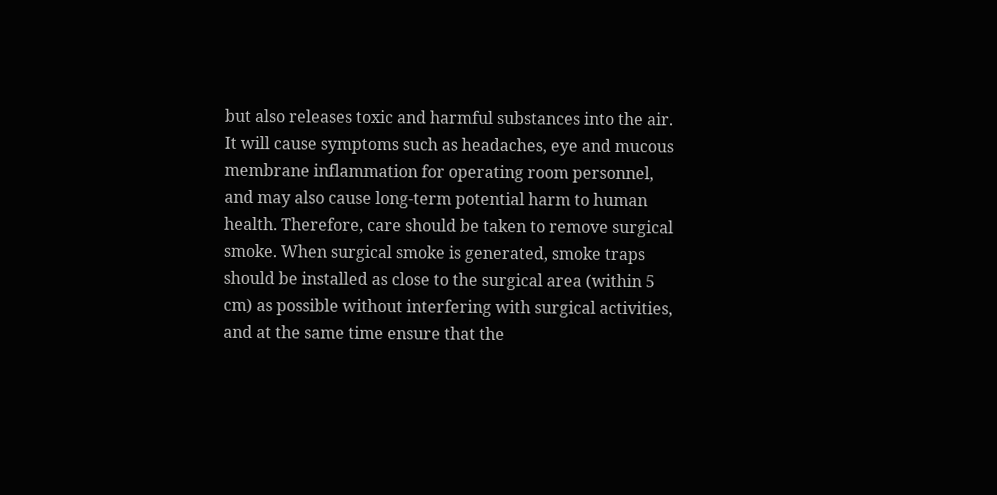but also releases toxic and harmful substances into the air. It will cause symptoms such as headaches, eye and mucous membrane inflammation for operating room personnel, and may also cause long-term potential harm to human health. Therefore, care should be taken to remove surgical smoke. When surgical smoke is generated, smoke traps should be installed as close to the surgical area (within 5 cm) as possible without interfering with surgical activities, and at the same time ensure that the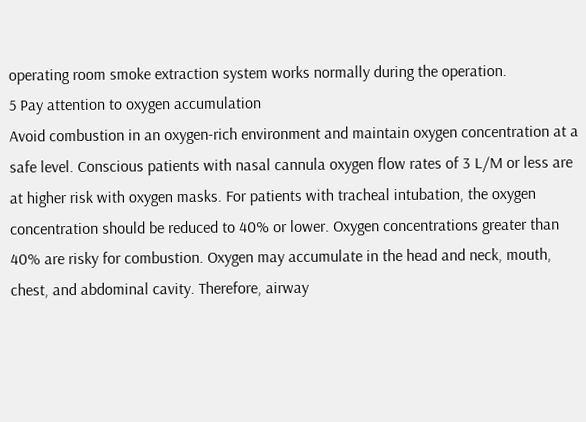operating room smoke extraction system works normally during the operation.
5 Pay attention to oxygen accumulation
Avoid combustion in an oxygen-rich environment and maintain oxygen concentration at a safe level. Conscious patients with nasal cannula oxygen flow rates of 3 L/M or less are at higher risk with oxygen masks. For patients with tracheal intubation, the oxygen concentration should be reduced to 40% or lower. Oxygen concentrations greater than 40% are risky for combustion. Oxygen may accumulate in the head and neck, mouth, chest, and abdominal cavity. Therefore, airway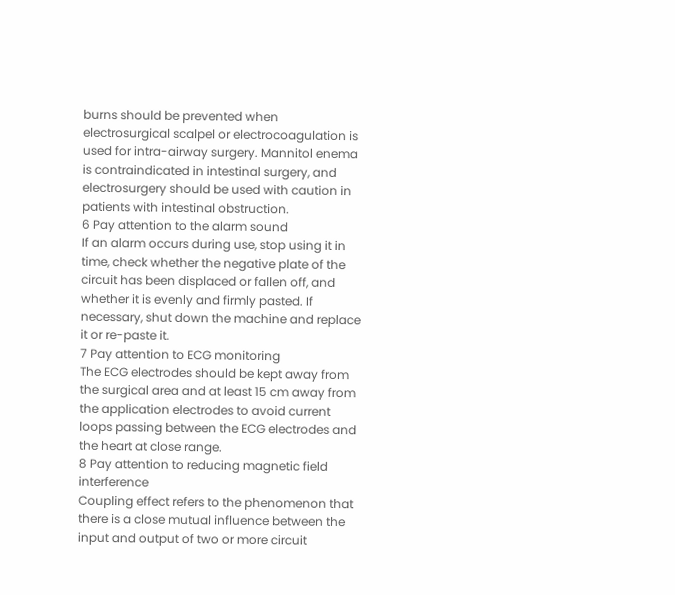burns should be prevented when electrosurgical scalpel or electrocoagulation is used for intra-airway surgery. Mannitol enema is contraindicated in intestinal surgery, and electrosurgery should be used with caution in patients with intestinal obstruction.
6 Pay attention to the alarm sound
If an alarm occurs during use, stop using it in time, check whether the negative plate of the circuit has been displaced or fallen off, and whether it is evenly and firmly pasted. If necessary, shut down the machine and replace it or re-paste it.
7 Pay attention to ECG monitoring
The ECG electrodes should be kept away from the surgical area and at least 15 cm away from the application electrodes to avoid current loops passing between the ECG electrodes and the heart at close range.
8 Pay attention to reducing magnetic field interference
Coupling effect refers to the phenomenon that there is a close mutual influence between the input and output of two or more circuit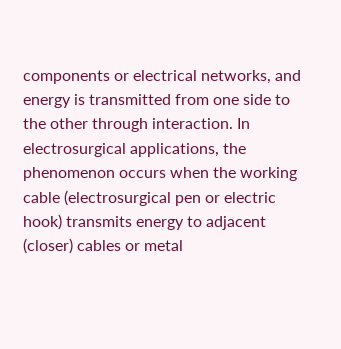components or electrical networks, and energy is transmitted from one side to the other through interaction. In electrosurgical applications, the phenomenon occurs when the working cable (electrosurgical pen or electric hook) transmits energy to adjacent (closer) cables or metal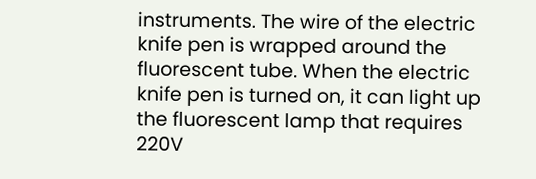instruments. The wire of the electric knife pen is wrapped around the fluorescent tube. When the electric knife pen is turned on, it can light up the fluorescent lamp that requires 220V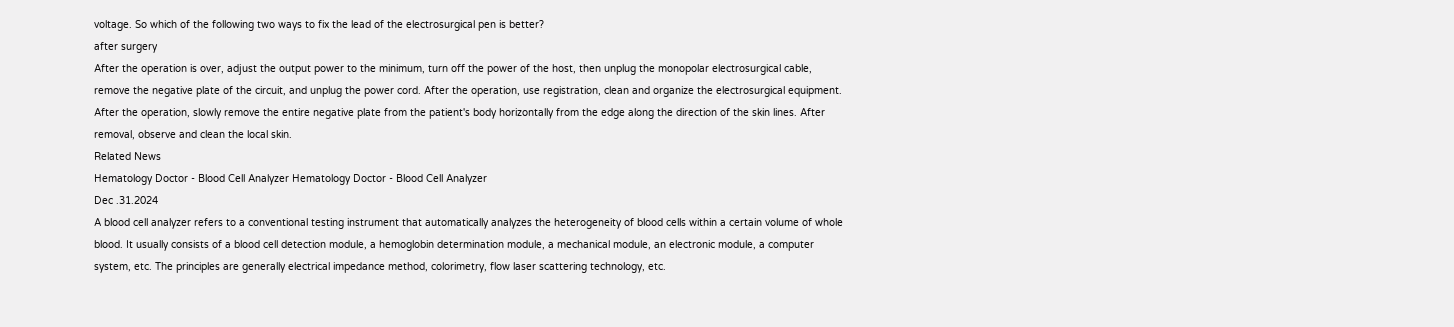voltage. So which of the following two ways to fix the lead of the electrosurgical pen is better?
after surgery
After the operation is over, adjust the output power to the minimum, turn off the power of the host, then unplug the monopolar electrosurgical cable, remove the negative plate of the circuit, and unplug the power cord. After the operation, use registration, clean and organize the electrosurgical equipment. After the operation, slowly remove the entire negative plate from the patient's body horizontally from the edge along the direction of the skin lines. After removal, observe and clean the local skin.
Related News
Hematology Doctor - Blood Cell Analyzer Hematology Doctor - Blood Cell Analyzer
Dec .31.2024
A blood cell analyzer refers to a conventional testing instrument that automatically analyzes the heterogeneity of blood cells within a certain volume of whole blood. It usually consists of a blood cell detection module, a hemoglobin determination module, a mechanical module, an electronic module, a computer system, etc. The principles are generally electrical impedance method, colorimetry, flow laser scattering technology, etc.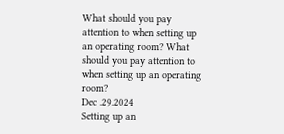What should you pay attention to when setting up an operating room? What should you pay attention to when setting up an operating room?
Dec .29.2024
Setting up an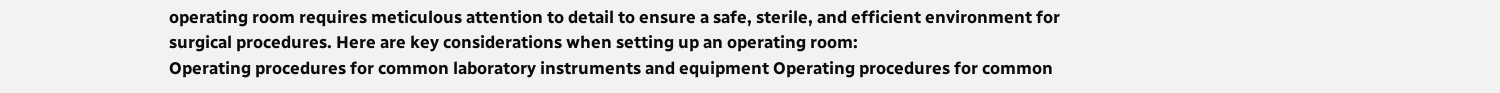operating room requires meticulous attention to detail to ensure a safe, sterile, and efficient environment for surgical procedures. Here are key considerations when setting up an operating room:
Operating procedures for common laboratory instruments and equipment Operating procedures for common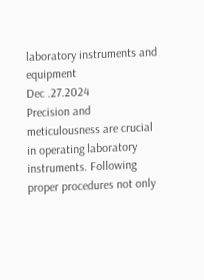laboratory instruments and equipment
Dec .27.2024
Precision and meticulousness are crucial in operating laboratory instruments. Following proper procedures not only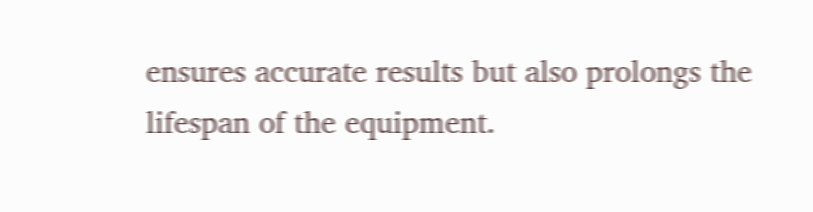ensures accurate results but also prolongs the lifespan of the equipment.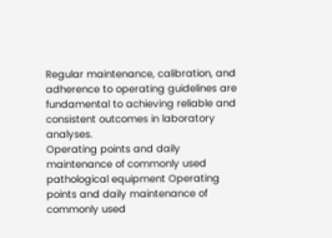Regular maintenance, calibration, and adherence to operating guidelines are fundamental to achieving reliable and consistent outcomes in laboratory analyses.
Operating points and daily maintenance of commonly used pathological equipment Operating points and daily maintenance of commonly used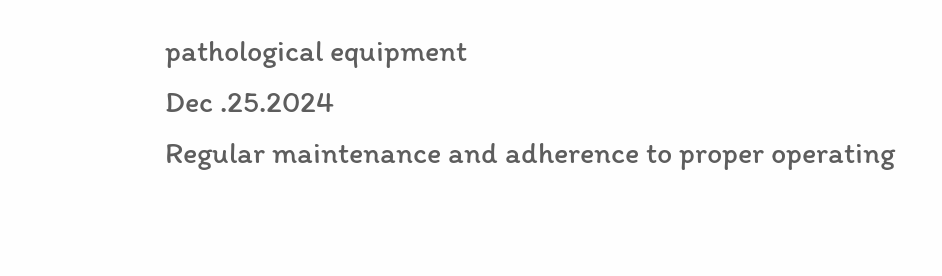pathological equipment
Dec .25.2024
Regular maintenance and adherence to proper operating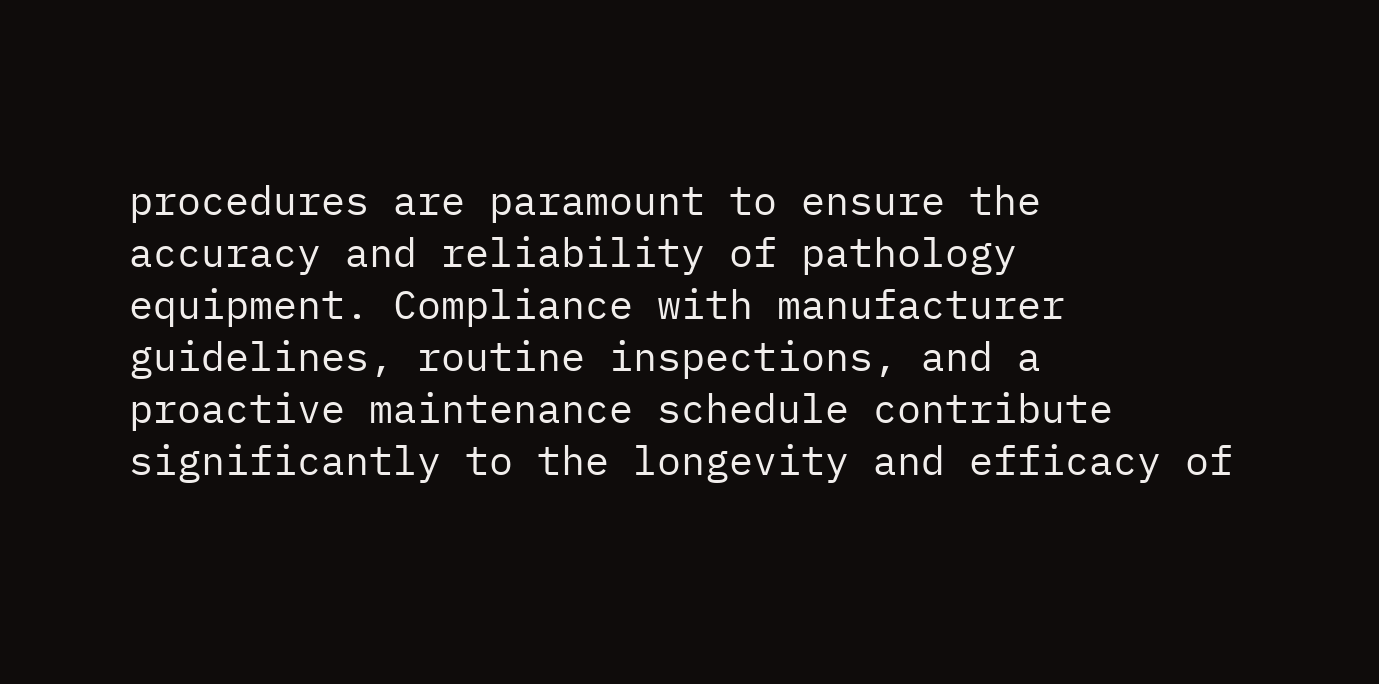procedures are paramount to ensure the accuracy and reliability of pathology equipment. Compliance with manufacturer guidelines, routine inspections, and a proactive maintenance schedule contribute significantly to the longevity and efficacy of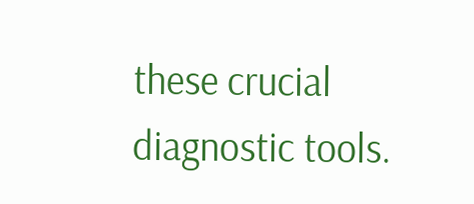these crucial diagnostic tools.